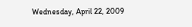Wednesday, April 22, 2009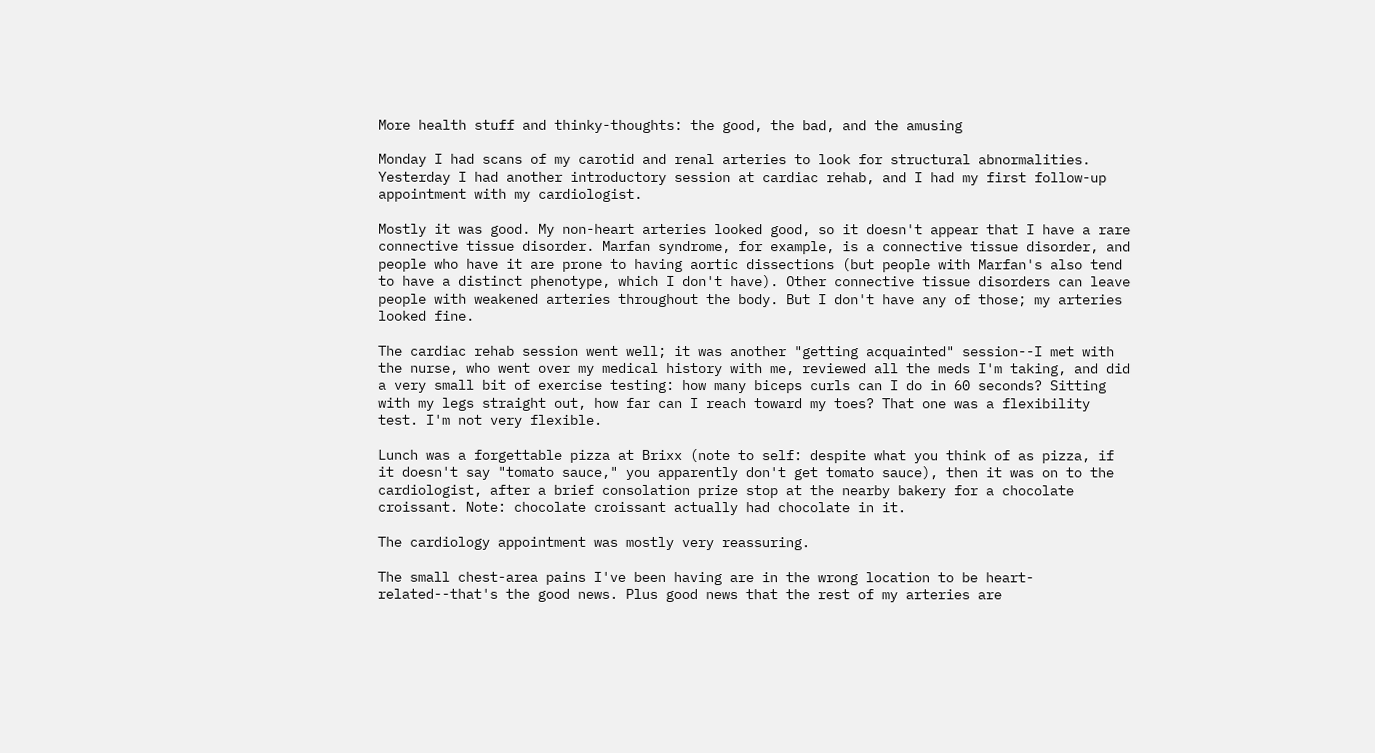More health stuff and thinky-thoughts: the good, the bad, and the amusing

Monday I had scans of my carotid and renal arteries to look for structural abnormalities. Yesterday I had another introductory session at cardiac rehab, and I had my first follow-up appointment with my cardiologist.

Mostly it was good. My non-heart arteries looked good, so it doesn't appear that I have a rare connective tissue disorder. Marfan syndrome, for example, is a connective tissue disorder, and people who have it are prone to having aortic dissections (but people with Marfan's also tend to have a distinct phenotype, which I don't have). Other connective tissue disorders can leave people with weakened arteries throughout the body. But I don't have any of those; my arteries looked fine.

The cardiac rehab session went well; it was another "getting acquainted" session--I met with the nurse, who went over my medical history with me, reviewed all the meds I'm taking, and did a very small bit of exercise testing: how many biceps curls can I do in 60 seconds? Sitting with my legs straight out, how far can I reach toward my toes? That one was a flexibility test. I'm not very flexible.

Lunch was a forgettable pizza at Brixx (note to self: despite what you think of as pizza, if it doesn't say "tomato sauce," you apparently don't get tomato sauce), then it was on to the cardiologist, after a brief consolation prize stop at the nearby bakery for a chocolate croissant. Note: chocolate croissant actually had chocolate in it.

The cardiology appointment was mostly very reassuring.

The small chest-area pains I've been having are in the wrong location to be heart-related--that's the good news. Plus good news that the rest of my arteries are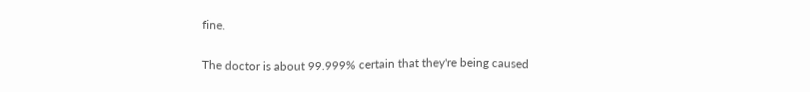fine.

The doctor is about 99.999% certain that they're being caused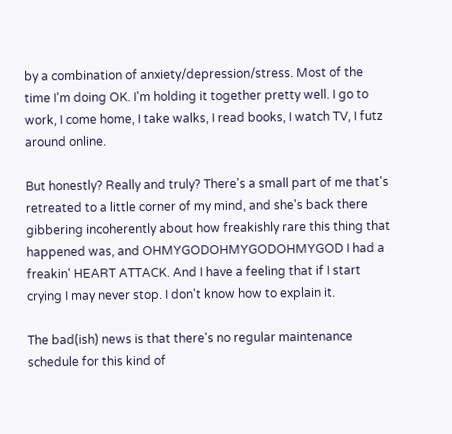by a combination of anxiety/depression/stress. Most of the time I'm doing OK. I'm holding it together pretty well. I go to work, I come home, I take walks, I read books, I watch TV, I futz around online.

But honestly? Really and truly? There's a small part of me that's retreated to a little corner of my mind, and she's back there gibbering incoherently about how freakishly rare this thing that happened was, and OHMYGODOHMYGODOHMYGOD I had a freakin' HEART ATTACK. And I have a feeling that if I start crying I may never stop. I don't know how to explain it.

The bad(ish) news is that there's no regular maintenance schedule for this kind of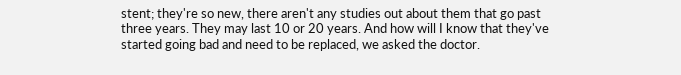stent; they're so new, there aren't any studies out about them that go past three years. They may last 10 or 20 years. And how will I know that they've started going bad and need to be replaced, we asked the doctor.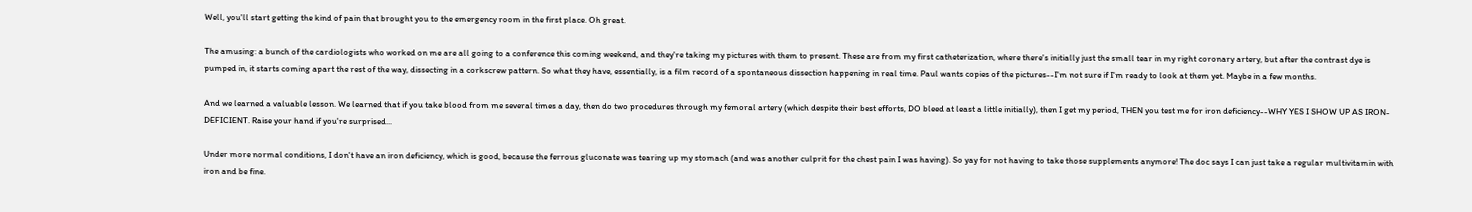Well, you'll start getting the kind of pain that brought you to the emergency room in the first place. Oh great.

The amusing: a bunch of the cardiologists who worked on me are all going to a conference this coming weekend, and they're taking my pictures with them to present. These are from my first catheterization, where there's initially just the small tear in my right coronary artery, but after the contrast dye is pumped in, it starts coming apart the rest of the way, dissecting in a corkscrew pattern. So what they have, essentially, is a film record of a spontaneous dissection happening in real time. Paul wants copies of the pictures--I'm not sure if I'm ready to look at them yet. Maybe in a few months.

And we learned a valuable lesson. We learned that if you take blood from me several times a day, then do two procedures through my femoral artery (which despite their best efforts, DO bleed at least a little initially), then I get my period, THEN you test me for iron deficiency--WHY YES I SHOW UP AS IRON-DEFICIENT. Raise your hand if you're surprised...

Under more normal conditions, I don't have an iron deficiency, which is good, because the ferrous gluconate was tearing up my stomach (and was another culprit for the chest pain I was having). So yay for not having to take those supplements anymore! The doc says I can just take a regular multivitamin with iron and be fine.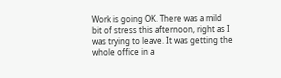Work is going OK. There was a mild bit of stress this afternoon, right as I was trying to leave. It was getting the whole office in a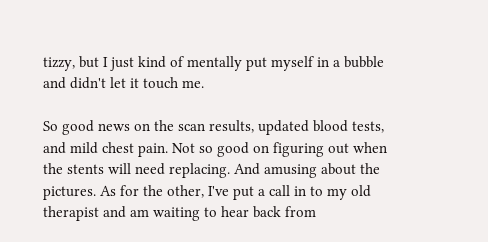tizzy, but I just kind of mentally put myself in a bubble and didn't let it touch me.

So good news on the scan results, updated blood tests, and mild chest pain. Not so good on figuring out when the stents will need replacing. And amusing about the pictures. As for the other, I've put a call in to my old therapist and am waiting to hear back from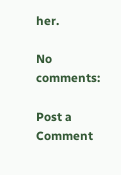her.

No comments:

Post a Comment